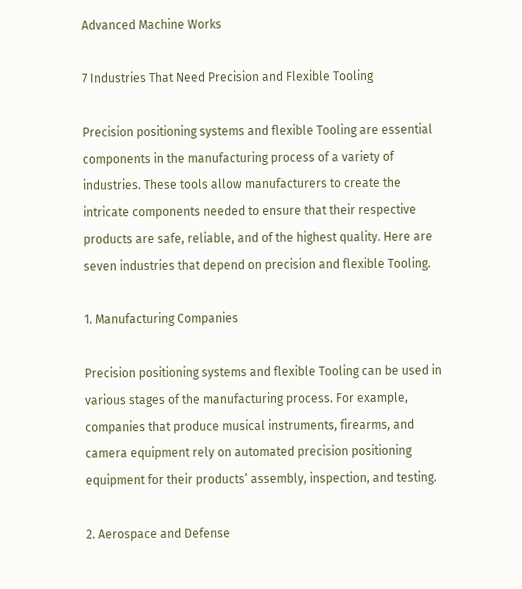Advanced Machine Works

7 Industries That Need Precision and Flexible Tooling

Precision positioning systems and flexible Tooling are essential components in the manufacturing process of a variety of industries. These tools allow manufacturers to create the intricate components needed to ensure that their respective products are safe, reliable, and of the highest quality. Here are seven industries that depend on precision and flexible Tooling.

1. Manufacturing Companies

Precision positioning systems and flexible Tooling can be used in various stages of the manufacturing process. For example, companies that produce musical instruments, firearms, and camera equipment rely on automated precision positioning equipment for their products’ assembly, inspection, and testing.

2. Aerospace and Defense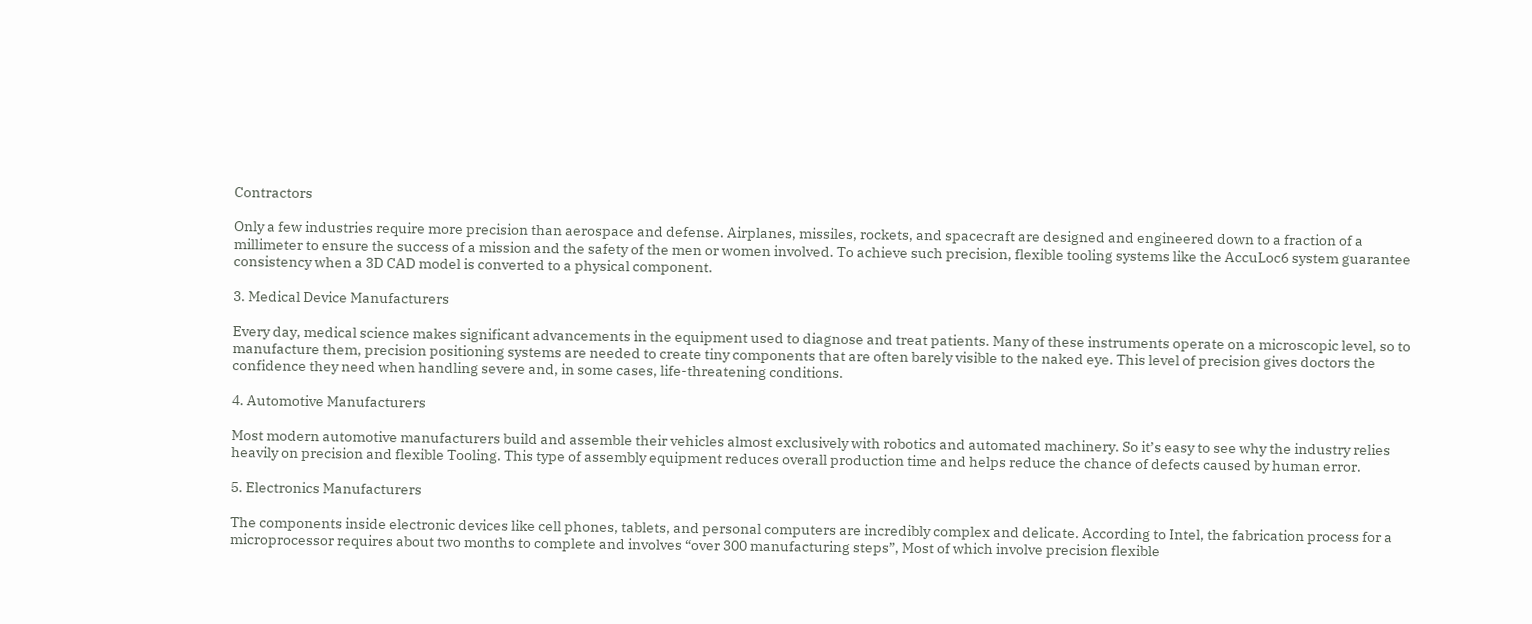Contractors

Only a few industries require more precision than aerospace and defense. Airplanes, missiles, rockets, and spacecraft are designed and engineered down to a fraction of a millimeter to ensure the success of a mission and the safety of the men or women involved. To achieve such precision, flexible tooling systems like the AccuLoc6 system guarantee consistency when a 3D CAD model is converted to a physical component.

3. Medical Device Manufacturers

Every day, medical science makes significant advancements in the equipment used to diagnose and treat patients. Many of these instruments operate on a microscopic level, so to manufacture them, precision positioning systems are needed to create tiny components that are often barely visible to the naked eye. This level of precision gives doctors the confidence they need when handling severe and, in some cases, life-threatening conditions.

4. Automotive Manufacturers

Most modern automotive manufacturers build and assemble their vehicles almost exclusively with robotics and automated machinery. So it’s easy to see why the industry relies heavily on precision and flexible Tooling. This type of assembly equipment reduces overall production time and helps reduce the chance of defects caused by human error.

5. Electronics Manufacturers

The components inside electronic devices like cell phones, tablets, and personal computers are incredibly complex and delicate. According to Intel, the fabrication process for a microprocessor requires about two months to complete and involves “over 300 manufacturing steps”, Most of which involve precision flexible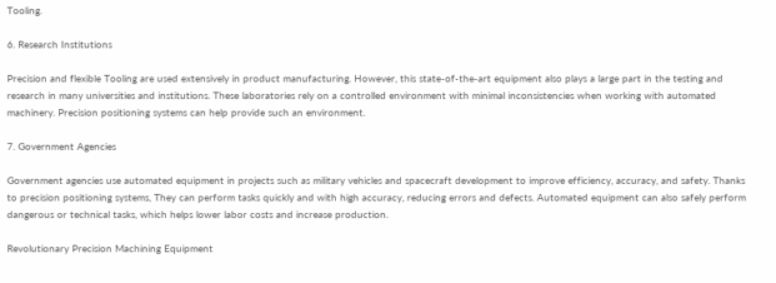Tooling.

6. Research Institutions

Precision and flexible Tooling are used extensively in product manufacturing. However, this state-of-the-art equipment also plays a large part in the testing and research in many universities and institutions. These laboratories rely on a controlled environment with minimal inconsistencies when working with automated machinery. Precision positioning systems can help provide such an environment.

7. Government Agencies

Government agencies use automated equipment in projects such as military vehicles and spacecraft development to improve efficiency, accuracy, and safety. Thanks to precision positioning systems, They can perform tasks quickly and with high accuracy, reducing errors and defects. Automated equipment can also safely perform dangerous or technical tasks, which helps lower labor costs and increase production.

Revolutionary Precision Machining Equipment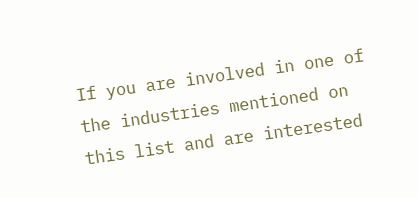If you are involved in one of the industries mentioned on this list and are interested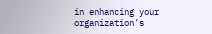in enhancing your organization’s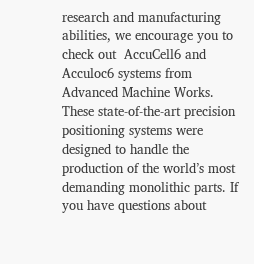research and manufacturing abilities, we encourage you to check out  AccuCell6 and Acculoc6 systems from Advanced Machine Works. These state-of-the-art precision positioning systems were designed to handle the production of the world’s most demanding monolithic parts. If you have questions about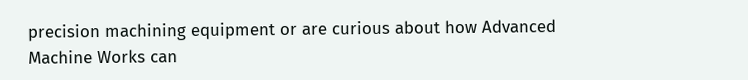precision machining equipment or are curious about how Advanced Machine Works can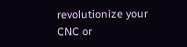revolutionize your CNC or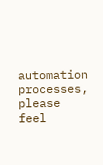automation processes, please feel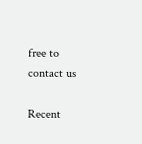free to contact us

Recent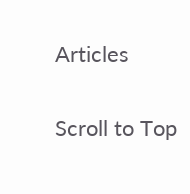Articles

Scroll to Top